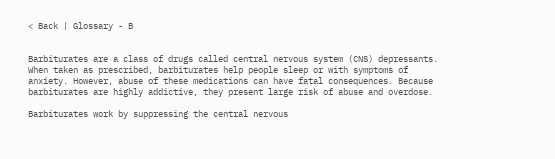< Back | Glossary - B


Barbiturates are a class of drugs called central nervous system (CNS) depressants. When taken as prescribed, barbiturates help people sleep or with symptoms of anxiety. However, abuse of these medications can have fatal consequences. Because barbiturates are highly addictive, they present large risk of abuse and overdose.

Barbiturates work by suppressing the central nervous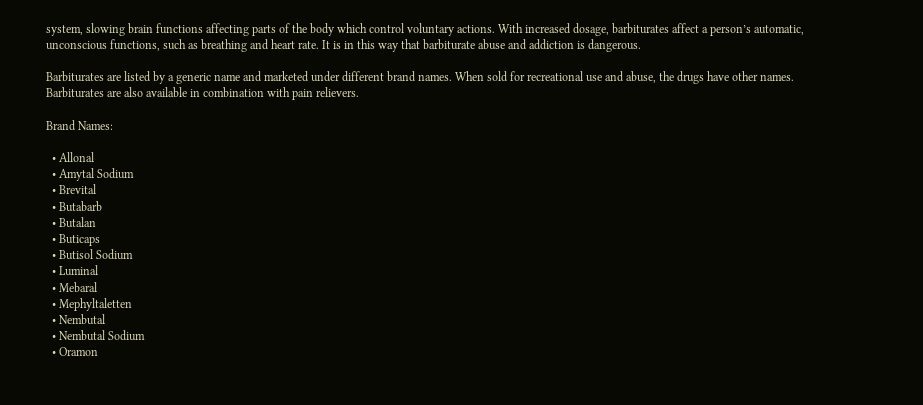system, slowing brain functions affecting parts of the body which control voluntary actions. With increased dosage, barbiturates affect a person’s automatic, unconscious functions, such as breathing and heart rate. It is in this way that barbiturate abuse and addiction is dangerous.

Barbiturates are listed by a generic name and marketed under different brand names. When sold for recreational use and abuse, the drugs have other names. Barbiturates are also available in combination with pain relievers.

Brand Names:

  • Allonal
  • Amytal Sodium
  • Brevital
  • Butabarb
  • Butalan
  • Buticaps
  • Butisol Sodium
  • Luminal
  • Mebaral
  • Mephyltaletten
  • Nembutal
  • Nembutal Sodium
  • Oramon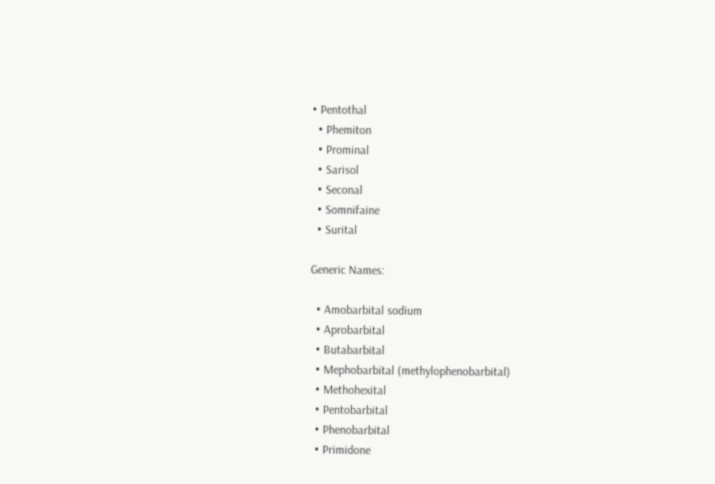• Pentothal
  • Phemiton
  • Prominal
  • Sarisol
  • Seconal
  • Somnifaine
  • Surital

Generic Names:

  • Amobarbital sodium
  • Aprobarbital
  • Butabarbital
  • Mephobarbital (methylophenobarbital)
  • Methohexital
  • Pentobarbital
  • Phenobarbital
  • Primidone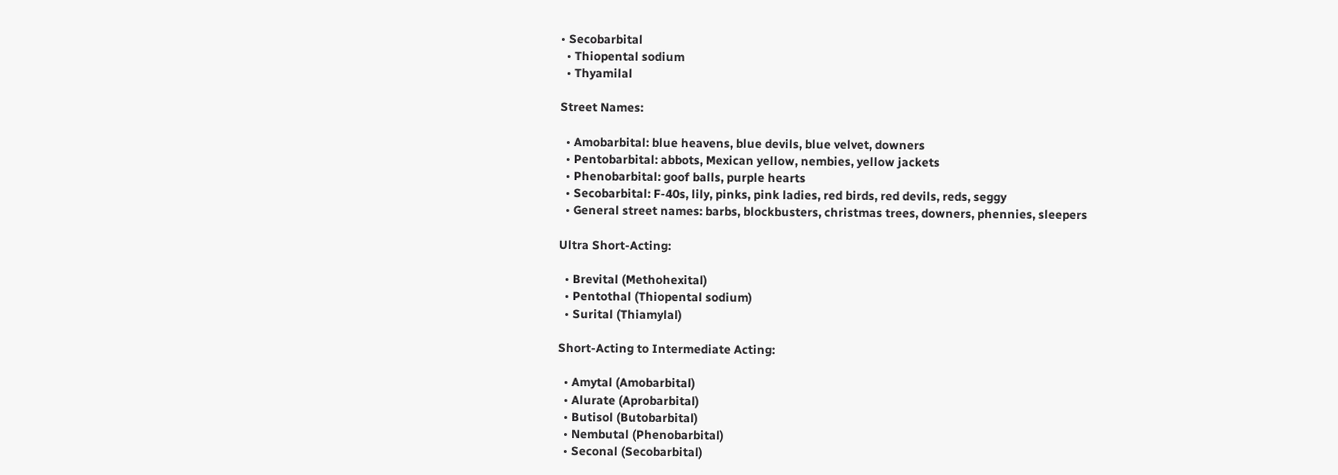• Secobarbital
  • Thiopental sodium
  • Thyamilal

Street Names:

  • Amobarbital: blue heavens, blue devils, blue velvet, downers
  • Pentobarbital: abbots, Mexican yellow, nembies, yellow jackets
  • Phenobarbital: goof balls, purple hearts
  • Secobarbital: F-40s, lily, pinks, pink ladies, red birds, red devils, reds, seggy
  • General street names: barbs, blockbusters, christmas trees, downers, phennies, sleepers

Ultra Short-Acting:

  • Brevital (Methohexital)
  • Pentothal (Thiopental sodium)
  • Surital (Thiamylal)

Short-Acting to Intermediate Acting:

  • Amytal (Amobarbital)
  • Alurate (Aprobarbital)
  • Butisol (Butobarbital)
  • Nembutal (Phenobarbital)
  • Seconal (Secobarbital)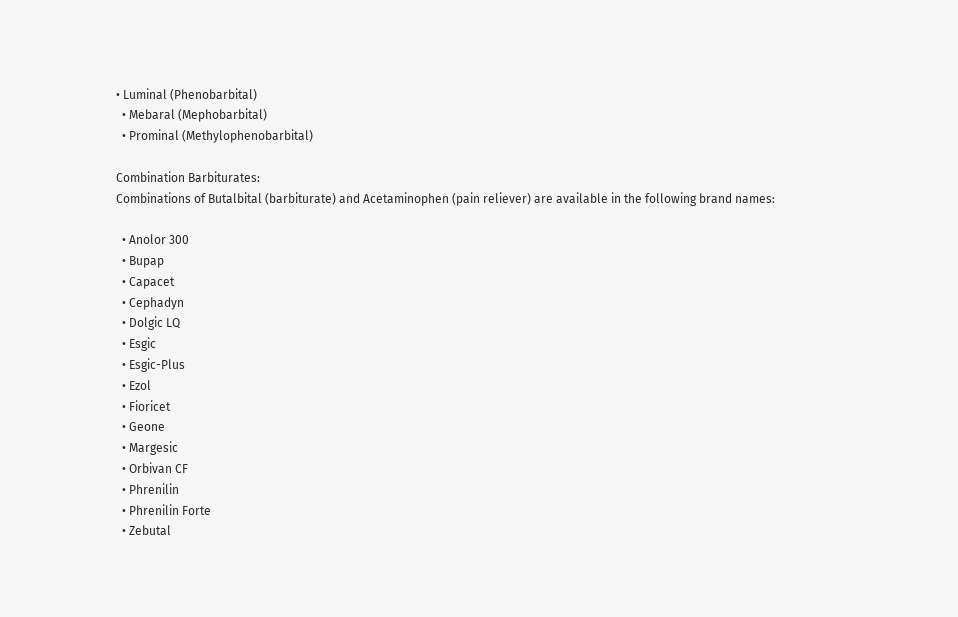• Luminal (Phenobarbital)
  • Mebaral (Mephobarbital)
  • Prominal (Methylophenobarbital)

Combination Barbiturates:
Combinations of Butalbital (barbiturate) and Acetaminophen (pain reliever) are available in the following brand names:

  • Anolor 300
  • Bupap
  • Capacet
  • Cephadyn
  • Dolgic LQ
  • Esgic
  • Esgic-Plus
  • Ezol
  • Fioricet
  • Geone
  • Margesic
  • Orbivan CF
  • Phrenilin
  • Phrenilin Forte
  • Zebutal